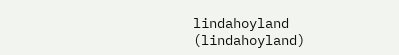lindahoyland (lindahoyland)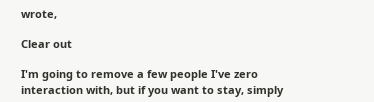wrote,

Clear out

I'm going to remove a few people I've zero interaction with, but if you want to stay, simply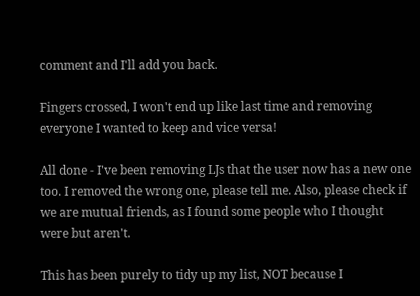comment and I'll add you back.

Fingers crossed, I won't end up like last time and removing everyone I wanted to keep and vice versa!

All done - I've been removing LJs that the user now has a new one too. I removed the wrong one, please tell me. Also, please check if we are mutual friends, as I found some people who I thought were but aren't.

This has been purely to tidy up my list, NOT because I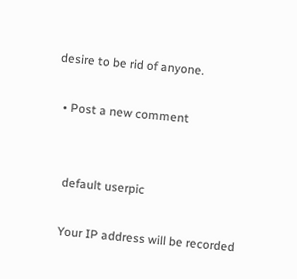desire to be rid of anyone.

  • Post a new comment


    default userpic

    Your IP address will be recorded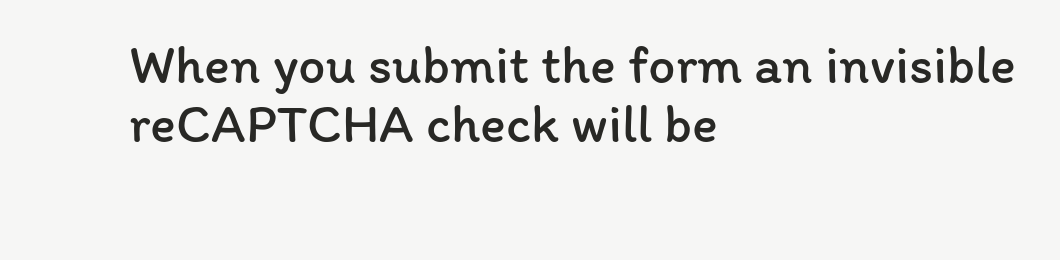When you submit the form an invisible reCAPTCHA check will be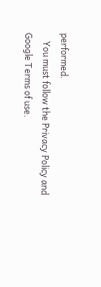performed.
    You must follow the Privacy Policy and Google Terms of use.